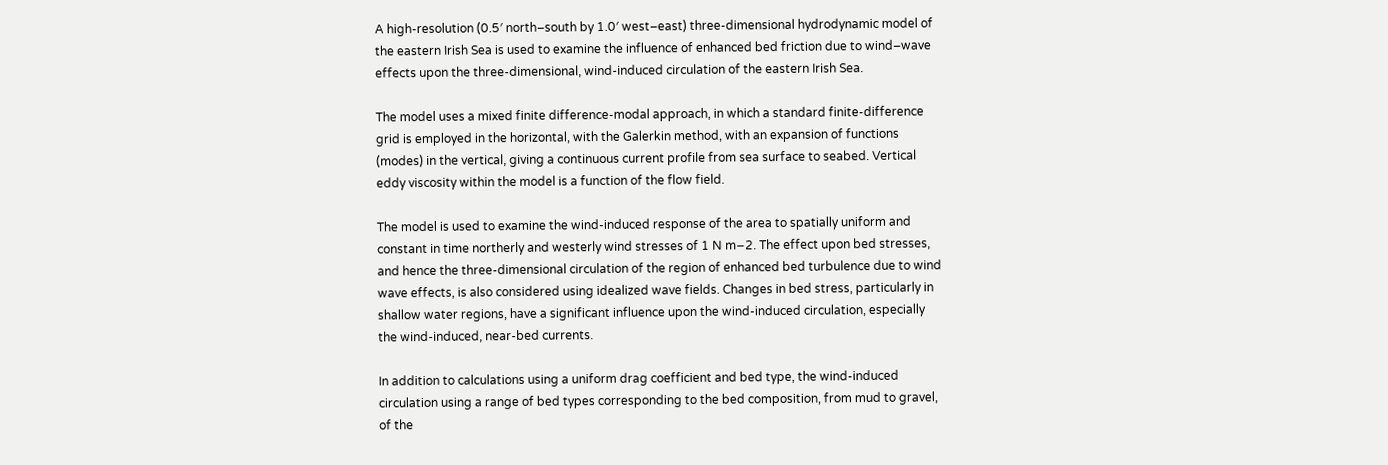A high-resolution (0.5′ north–south by 1.0′ west–east) three-dimensional hydrodynamic model of the eastern Irish Sea is used to examine the influence of enhanced bed friction due to wind–wave effects upon the three-dimensional, wind-induced circulation of the eastern Irish Sea.

The model uses a mixed finite difference-modal approach, in which a standard finite-difference grid is employed in the horizontal, with the Galerkin method, with an expansion of functions (modes) in the vertical, giving a continuous current profile from sea surface to seabed. Vertical eddy viscosity within the model is a function of the flow field.

The model is used to examine the wind-induced response of the area to spatially uniform and constant in time northerly and westerly wind stresses of 1 N m−2. The effect upon bed stresses, and hence the three-dimensional circulation of the region of enhanced bed turbulence due to wind wave effects, is also considered using idealized wave fields. Changes in bed stress, particularly in shallow water regions, have a significant influence upon the wind-induced circulation, especially the wind-induced, near-bed currents.

In addition to calculations using a uniform drag coefficient and bed type, the wind-induced circulation using a range of bed types corresponding to the bed composition, from mud to gravel, of the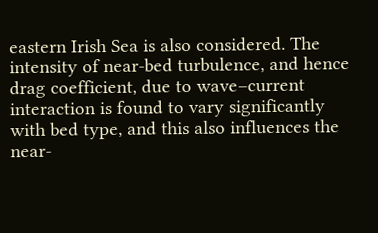eastern Irish Sea is also considered. The intensity of near-bed turbulence, and hence drag coefficient, due to wave–current interaction is found to vary significantly with bed type, and this also influences the near-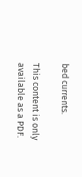bed currents.

This content is only available as a PDF.